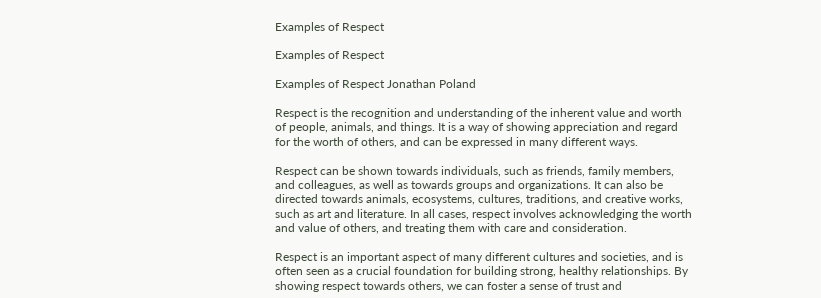Examples of Respect

Examples of Respect

Examples of Respect Jonathan Poland

Respect is the recognition and understanding of the inherent value and worth of people, animals, and things. It is a way of showing appreciation and regard for the worth of others, and can be expressed in many different ways.

Respect can be shown towards individuals, such as friends, family members, and colleagues, as well as towards groups and organizations. It can also be directed towards animals, ecosystems, cultures, traditions, and creative works, such as art and literature. In all cases, respect involves acknowledging the worth and value of others, and treating them with care and consideration.

Respect is an important aspect of many different cultures and societies, and is often seen as a crucial foundation for building strong, healthy relationships. By showing respect towards others, we can foster a sense of trust and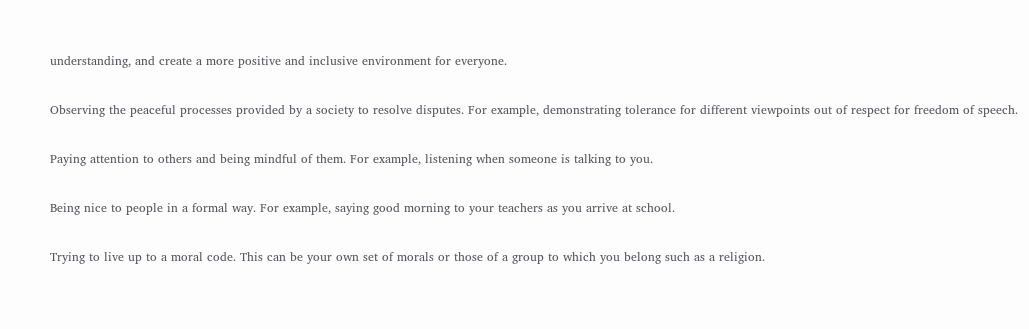understanding, and create a more positive and inclusive environment for everyone.


Observing the peaceful processes provided by a society to resolve disputes. For example, demonstrating tolerance for different viewpoints out of respect for freedom of speech.


Paying attention to others and being mindful of them. For example, listening when someone is talking to you.


Being nice to people in a formal way. For example, saying good morning to your teachers as you arrive at school.


Trying to live up to a moral code. This can be your own set of morals or those of a group to which you belong such as a religion.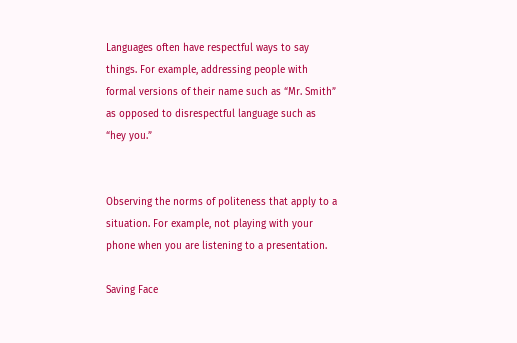Languages often have respectful ways to say things. For example, addressing people with formal versions of their name such as “Mr. Smith” as opposed to disrespectful language such as “hey you.”


Observing the norms of politeness that apply to a situation. For example, not playing with your phone when you are listening to a presentation.

Saving Face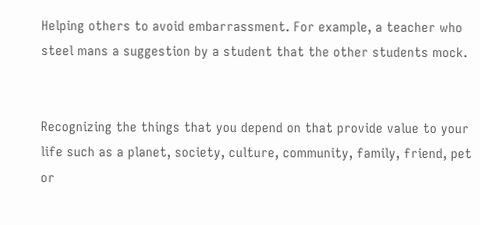Helping others to avoid embarrassment. For example, a teacher who steel mans a suggestion by a student that the other students mock.


Recognizing the things that you depend on that provide value to your life such as a planet, society, culture, community, family, friend, pet or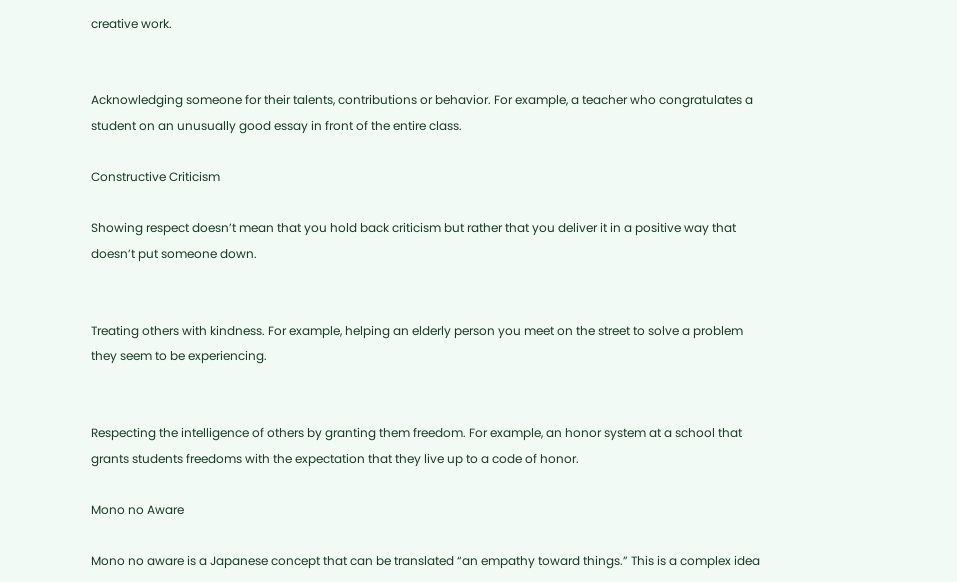creative work.


Acknowledging someone for their talents, contributions or behavior. For example, a teacher who congratulates a student on an unusually good essay in front of the entire class.

Constructive Criticism

Showing respect doesn’t mean that you hold back criticism but rather that you deliver it in a positive way that doesn’t put someone down.


Treating others with kindness. For example, helping an elderly person you meet on the street to solve a problem they seem to be experiencing.


Respecting the intelligence of others by granting them freedom. For example, an honor system at a school that grants students freedoms with the expectation that they live up to a code of honor.

Mono no Aware

Mono no aware is a Japanese concept that can be translated “an empathy toward things.” This is a complex idea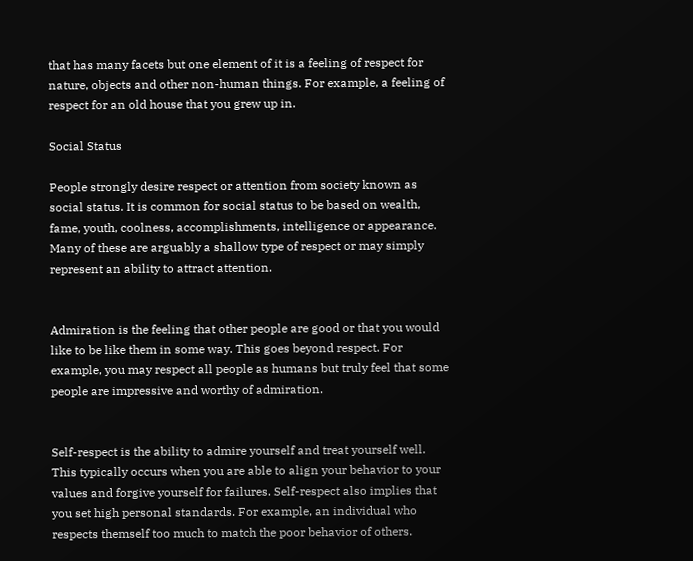that has many facets but one element of it is a feeling of respect for nature, objects and other non-human things. For example, a feeling of respect for an old house that you grew up in.

Social Status

People strongly desire respect or attention from society known as social status. It is common for social status to be based on wealth, fame, youth, coolness, accomplishments, intelligence or appearance. Many of these are arguably a shallow type of respect or may simply represent an ability to attract attention.


Admiration is the feeling that other people are good or that you would like to be like them in some way. This goes beyond respect. For example, you may respect all people as humans but truly feel that some people are impressive and worthy of admiration.


Self-respect is the ability to admire yourself and treat yourself well. This typically occurs when you are able to align your behavior to your values and forgive yourself for failures. Self-respect also implies that you set high personal standards. For example, an individual who respects themself too much to match the poor behavior of others.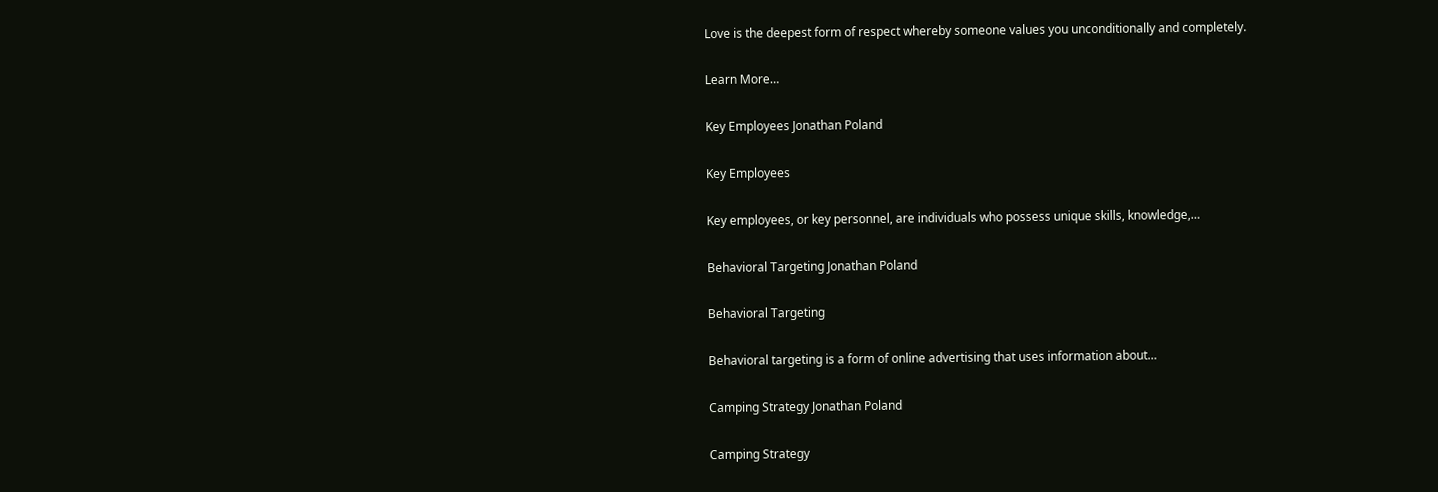Love is the deepest form of respect whereby someone values you unconditionally and completely.

Learn More…

Key Employees Jonathan Poland

Key Employees

Key employees, or key personnel, are individuals who possess unique skills, knowledge,…

Behavioral Targeting Jonathan Poland

Behavioral Targeting

Behavioral targeting is a form of online advertising that uses information about…

Camping Strategy Jonathan Poland

Camping Strategy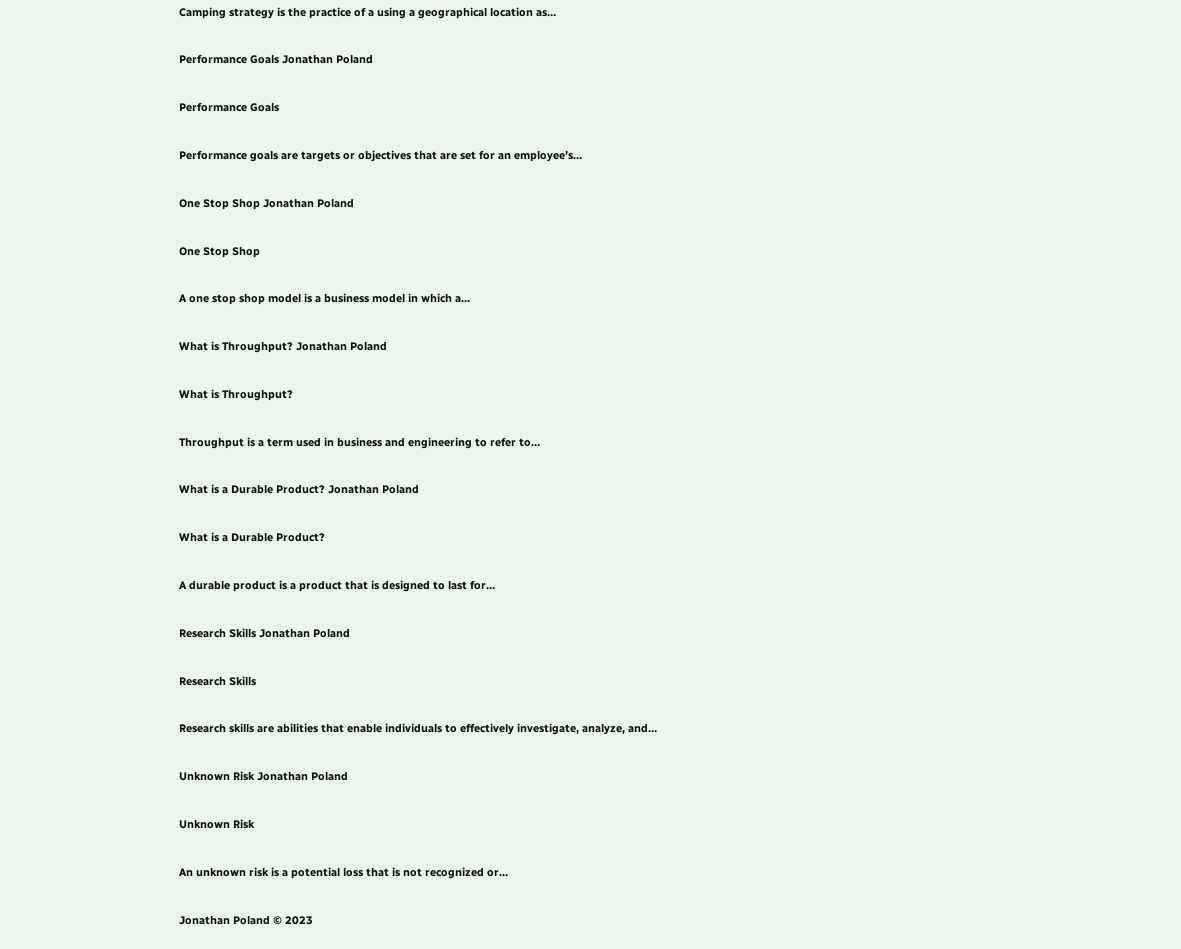Camping strategy is the practice of a using a geographical location as…

Performance Goals Jonathan Poland

Performance Goals

Performance goals are targets or objectives that are set for an employee’s…

One Stop Shop Jonathan Poland

One Stop Shop

A one stop shop model is a business model in which a…

What is Throughput? Jonathan Poland

What is Throughput?

Throughput is a term used in business and engineering to refer to…

What is a Durable Product? Jonathan Poland

What is a Durable Product?

A durable product is a product that is designed to last for…

Research Skills Jonathan Poland

Research Skills

Research skills are abilities that enable individuals to effectively investigate, analyze, and…

Unknown Risk Jonathan Poland

Unknown Risk

An unknown risk is a potential loss that is not recognized or…

Jonathan Poland © 2023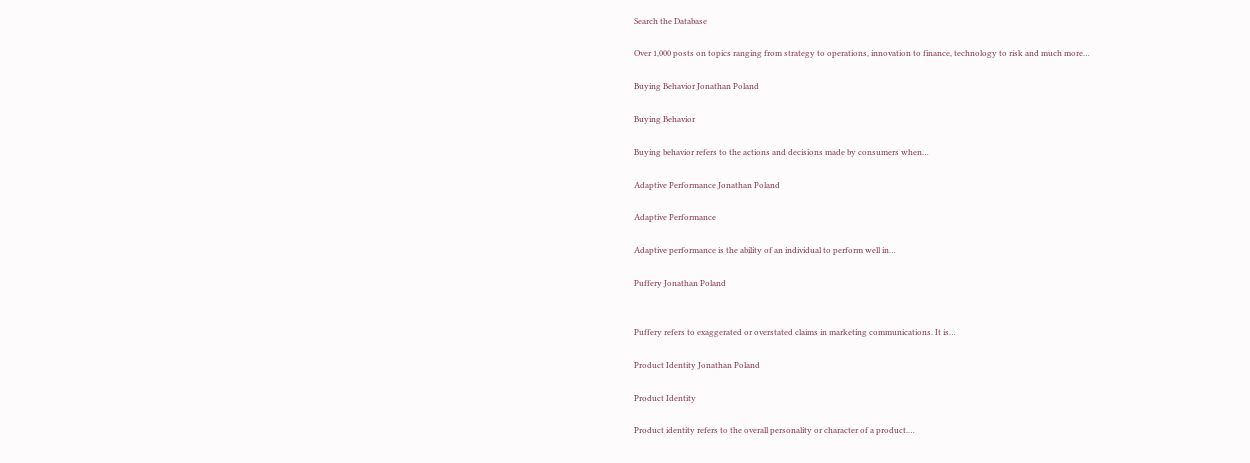Search the Database

Over 1,000 posts on topics ranging from strategy to operations, innovation to finance, technology to risk and much more…

Buying Behavior Jonathan Poland

Buying Behavior

Buying behavior refers to the actions and decisions made by consumers when…

Adaptive Performance Jonathan Poland

Adaptive Performance

Adaptive performance is the ability of an individual to perform well in…

Puffery Jonathan Poland


Puffery refers to exaggerated or overstated claims in marketing communications. It is…

Product Identity Jonathan Poland

Product Identity

Product identity refers to the overall personality or character of a product.…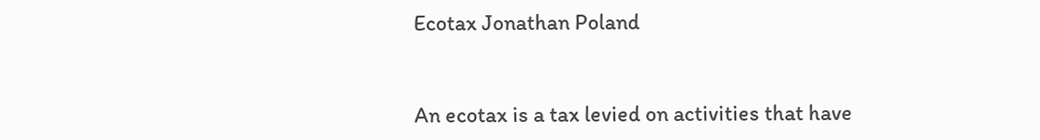Ecotax Jonathan Poland


An ecotax is a tax levied on activities that have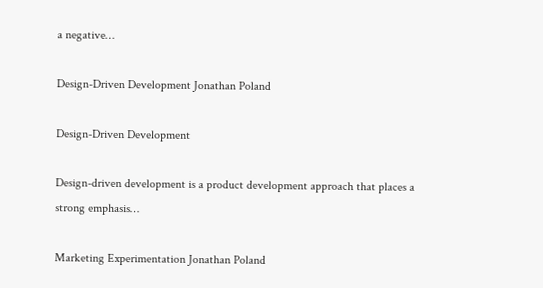a negative…

Design-Driven Development Jonathan Poland

Design-Driven Development

Design-driven development is a product development approach that places a strong emphasis…

Marketing Experimentation Jonathan Poland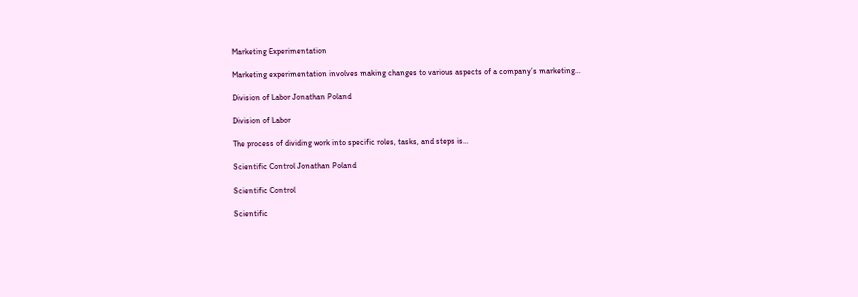Marketing Experimentation

Marketing experimentation involves making changes to various aspects of a company’s marketing…

Division of Labor Jonathan Poland

Division of Labor

The process of dividing work into specific roles, tasks, and steps is…

Scientific Control Jonathan Poland

Scientific Control

Scientific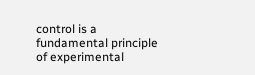control is a fundamental principle of experimental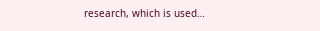research, which is used…